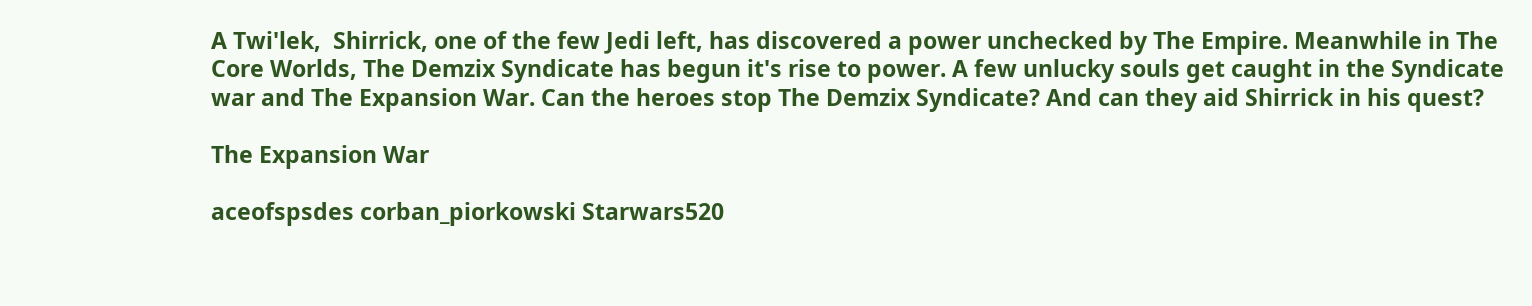A Twi'lek,  Shirrick, one of the few Jedi left, has discovered a power unchecked by The Empire. Meanwhile in The Core Worlds, The Demzix Syndicate has begun it's rise to power. A few unlucky souls get caught in the Syndicate war and The Expansion War. Can the heroes stop The Demzix Syndicate? And can they aid Shirrick in his quest?

The Expansion War

aceofspsdes corban_piorkowski Starwars520